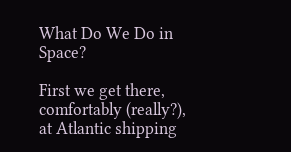What Do We Do in Space?

First we get there, comfortably (really?), at Atlantic shipping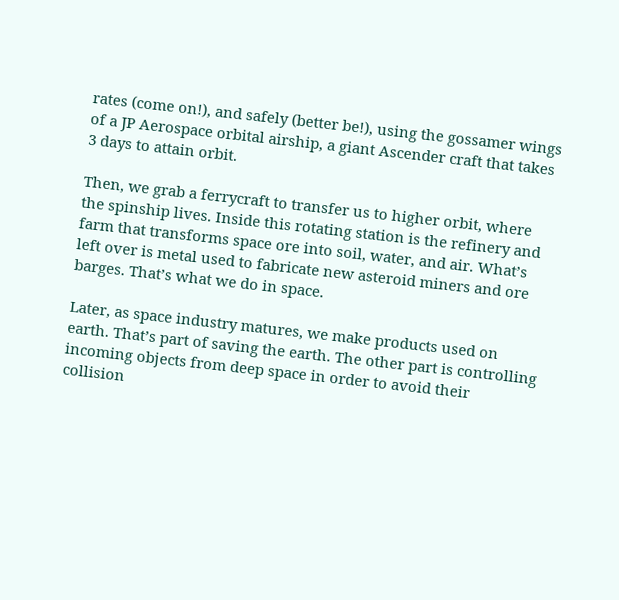rates (come on!), and safely (better be!), using the gossamer wings of a JP Aerospace orbital airship, a giant Ascender craft that takes 3 days to attain orbit.

Then, we grab a ferrycraft to transfer us to higher orbit, where the spinship lives. Inside this rotating station is the refinery and farm that transforms space ore into soil, water, and air. What’s left over is metal used to fabricate new asteroid miners and ore barges. That’s what we do in space.

Later, as space industry matures, we make products used on earth. That’s part of saving the earth. The other part is controlling incoming objects from deep space in order to avoid their collision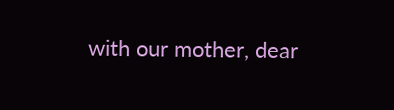with our mother, dear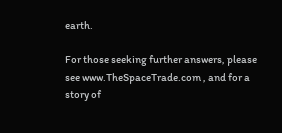earth.

For those seeking further answers, please see www.TheSpaceTrade.com , and for a story of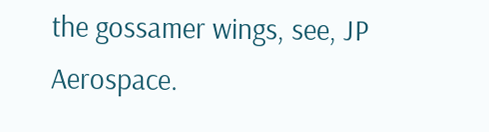the gossamer wings, see, JP Aerospace.